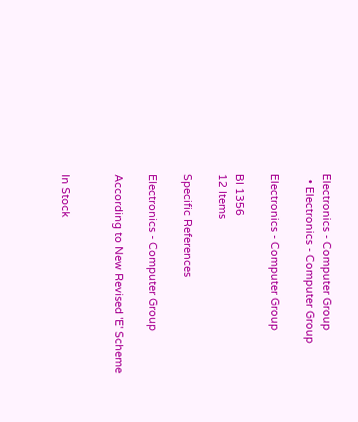Electronics - Computer Group
  • Electronics - Computer Group

Electronics - Computer Group

BI 1356
12 Items

Specific References

Electronics - Computer Group

According to New Revised 'E' Scheme


In Stock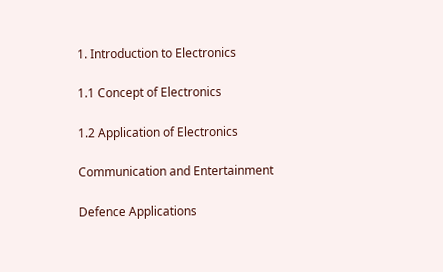1. Introduction to Electronics

1.1 Concept of Electronics

1.2 Application of Electronics

Communication and Entertainment

Defence Applications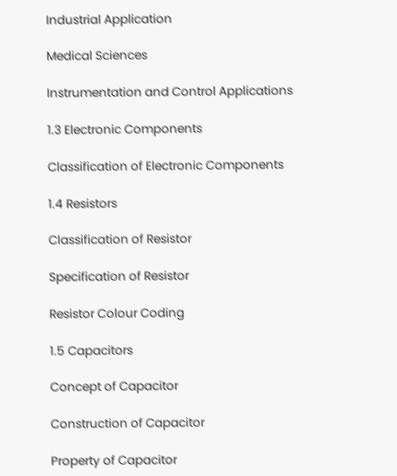Industrial Application

Medical Sciences

Instrumentation and Control Applications

1.3 Electronic Components

Classification of Electronic Components

1.4 Resistors

Classification of Resistor

Specification of Resistor

Resistor Colour Coding

1.5 Capacitors

Concept of Capacitor

Construction of Capacitor

Property of Capacitor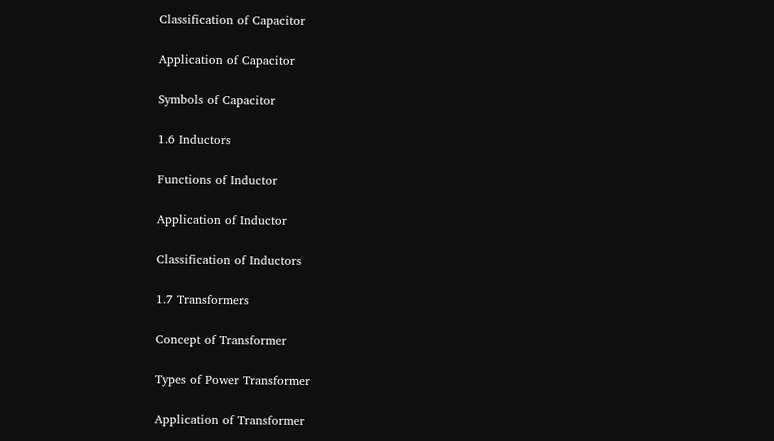Classification of Capacitor

Application of Capacitor

Symbols of Capacitor

1.6 Inductors

Functions of Inductor

Application of Inductor

Classification of Inductors

1.7 Transformers

Concept of Transformer

Types of Power Transformer

Application of Transformer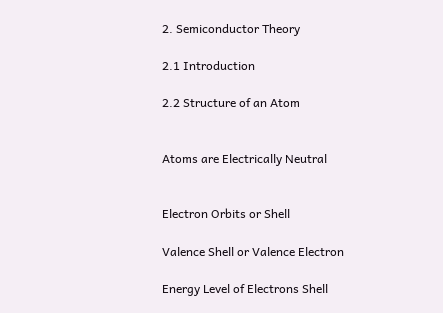2. Semiconductor Theory

2.1 Introduction

2.2 Structure of an Atom


Atoms are Electrically Neutral


Electron Orbits or Shell

Valence Shell or Valence Electron

Energy Level of Electrons Shell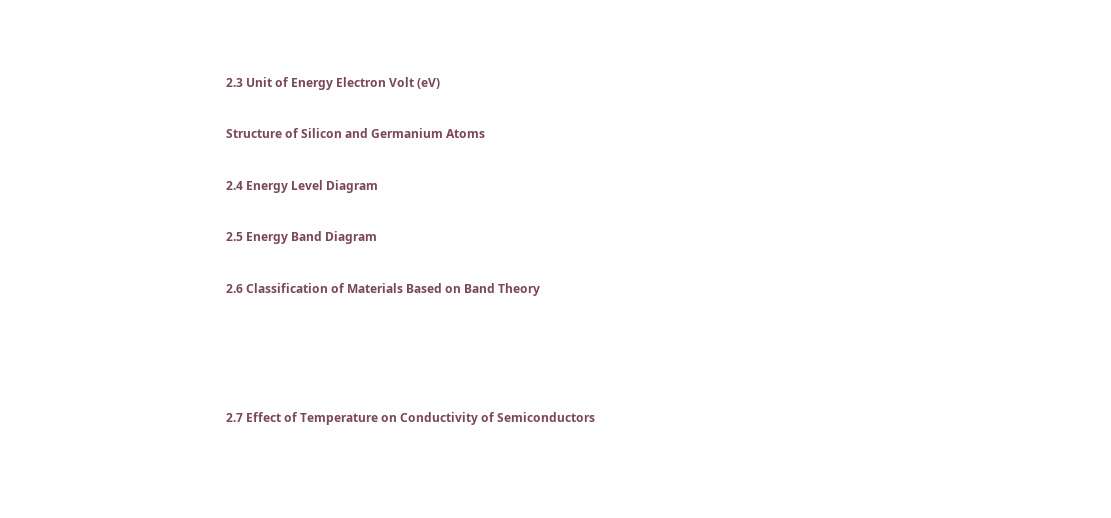2.3 Unit of Energy Electron Volt (eV)

Structure of Silicon and Germanium Atoms

2.4 Energy Level Diagram

2.5 Energy Band Diagram

2.6 Classification of Materials Based on Band Theory




2.7 Effect of Temperature on Conductivity of Semiconductors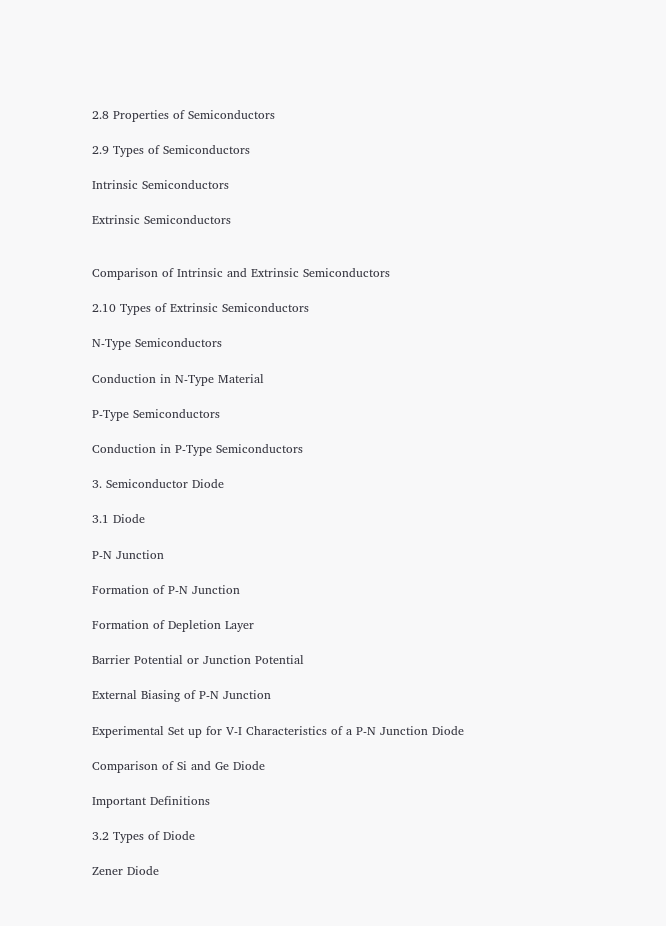2.8 Properties of Semiconductors

2.9 Types of Semiconductors

Intrinsic Semiconductors

Extrinsic Semiconductors


Comparison of Intrinsic and Extrinsic Semiconductors

2.10 Types of Extrinsic Semiconductors

N-Type Semiconductors

Conduction in N-Type Material

P-Type Semiconductors

Conduction in P-Type Semiconductors

3. Semiconductor Diode

3.1 Diode

P-N Junction

Formation of P-N Junction

Formation of Depletion Layer

Barrier Potential or Junction Potential

External Biasing of P-N Junction

Experimental Set up for V-I Characteristics of a P-N Junction Diode

Comparison of Si and Ge Diode

Important Definitions

3.2 Types of Diode

Zener Diode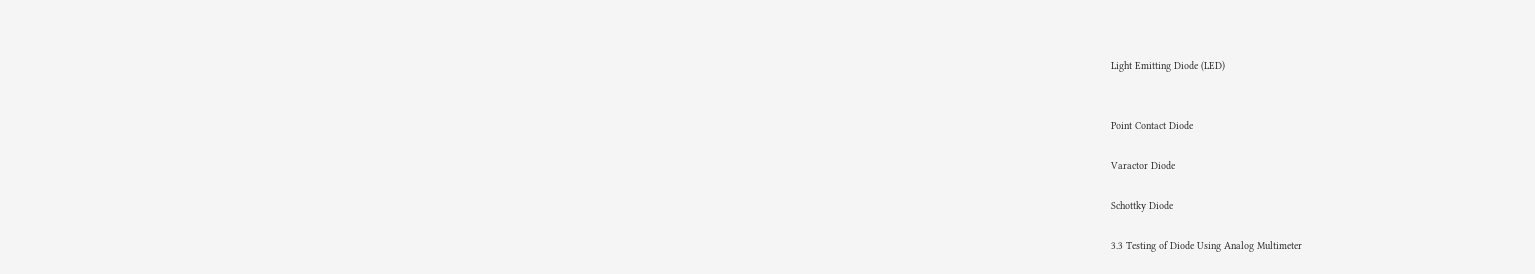Light Emitting Diode (LED)


Point Contact Diode

Varactor Diode

Schottky Diode

3.3 Testing of Diode Using Analog Multimeter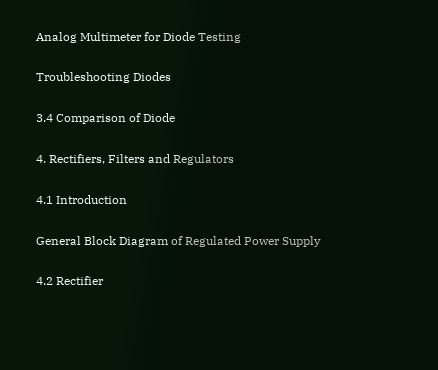Analog Multimeter for Diode Testing

Troubleshooting Diodes

3.4 Comparison of Diode

4. Rectifiers, Filters and Regulators

4.1 Introduction

General Block Diagram of Regulated Power Supply

4.2 Rectifier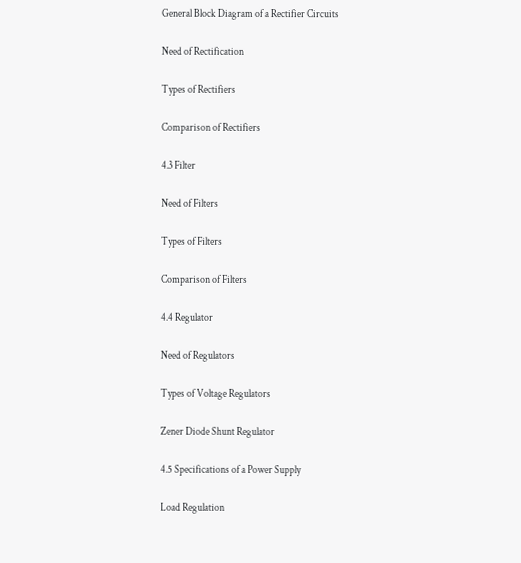General Block Diagram of a Rectifier Circuits

Need of Rectification

Types of Rectifiers

Comparison of Rectifiers

4.3 Filter

Need of Filters

Types of Filters

Comparison of Filters

4.4 Regulator

Need of Regulators

Types of Voltage Regulators

Zener Diode Shunt Regulator

4.5 Specifications of a Power Supply

Load Regulation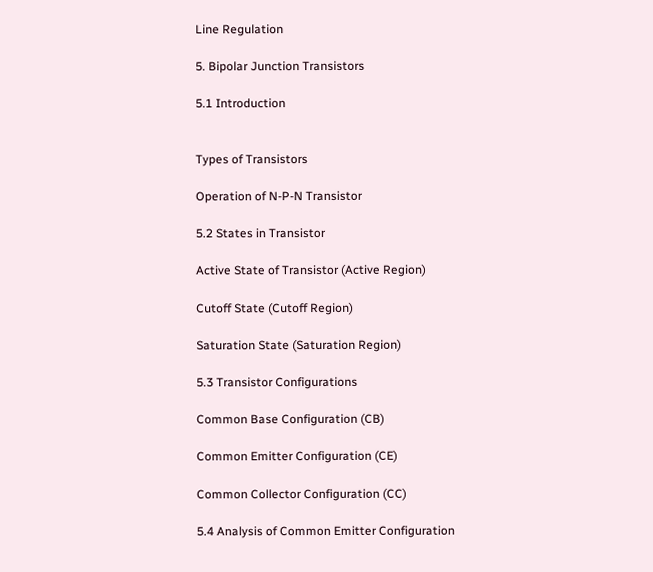Line Regulation

5. Bipolar Junction Transistors

5.1 Introduction


Types of Transistors

Operation of N-P-N Transistor

5.2 States in Transistor

Active State of Transistor (Active Region)

Cutoff State (Cutoff Region)

Saturation State (Saturation Region)

5.3 Transistor Configurations

Common Base Configuration (CB)

Common Emitter Configuration (CE)

Common Collector Configuration (CC)

5.4 Analysis of Common Emitter Configuration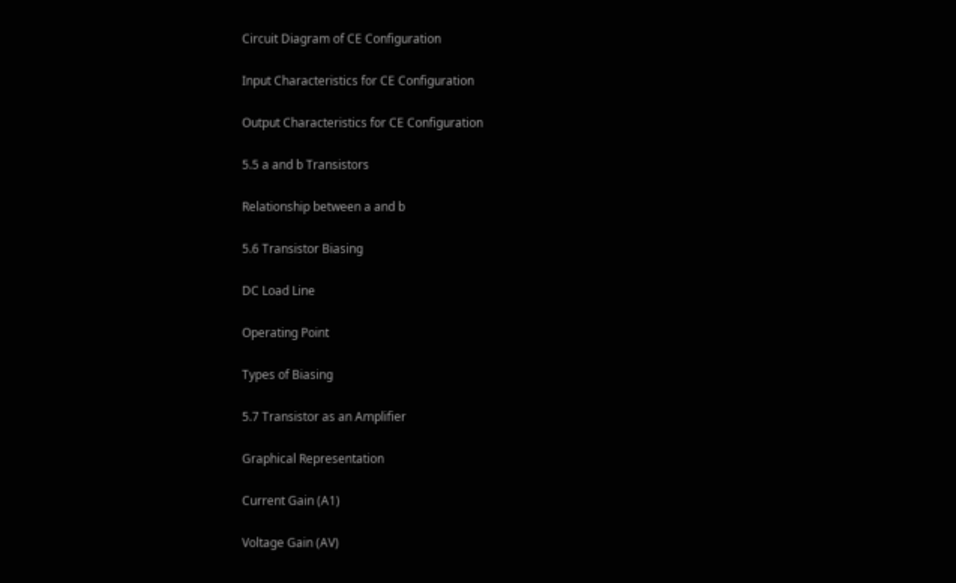Circuit Diagram of CE Configuration

Input Characteristics for CE Configuration

Output Characteristics for CE Configuration

5.5 a and b Transistors

Relationship between a and b

5.6 Transistor Biasing

DC Load Line

Operating Point

Types of Biasing

5.7 Transistor as an Amplifier

Graphical Representation

Current Gain (A1)

Voltage Gain (AV)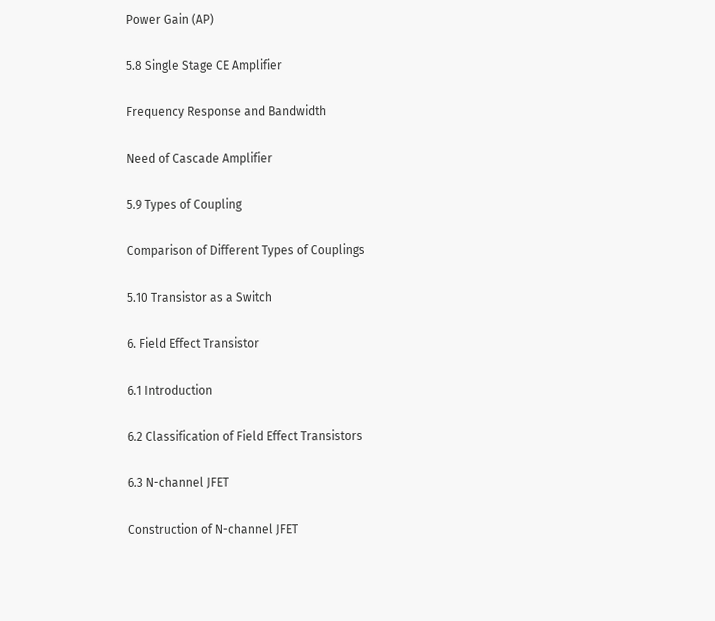Power Gain (AP)

5.8 Single Stage CE Amplifier

Frequency Response and Bandwidth

Need of Cascade Amplifier

5.9 Types of Coupling

Comparison of Different Types of Couplings

5.10 Transistor as a Switch

6. Field Effect Transistor

6.1 Introduction

6.2 Classification of Field Effect Transistors

6.3 N-channel JFET

Construction of N-channel JFET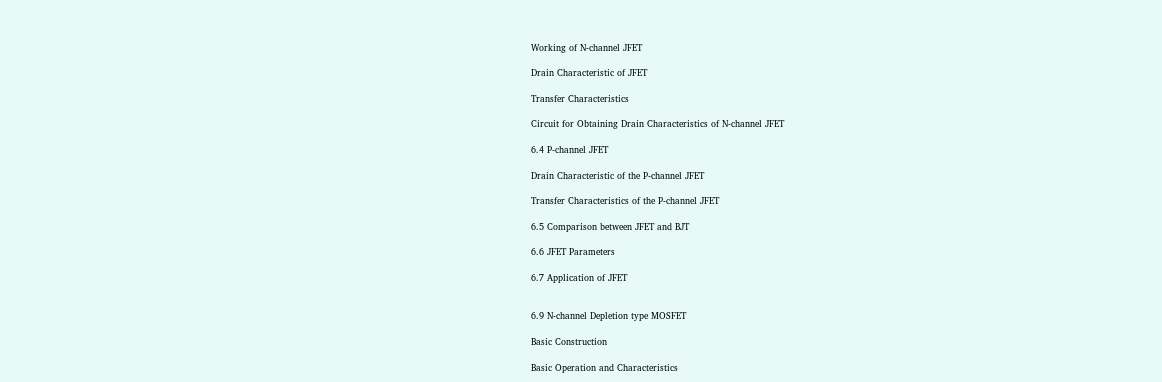Working of N-channel JFET

Drain Characteristic of JFET

Transfer Characteristics

Circuit for Obtaining Drain Characteristics of N-channel JFET

6.4 P-channel JFET

Drain Characteristic of the P-channel JFET

Transfer Characteristics of the P-channel JFET

6.5 Comparison between JFET and BJT

6.6 JFET Parameters

6.7 Application of JFET


6.9 N-channel Depletion type MOSFET

Basic Construction

Basic Operation and Characteristics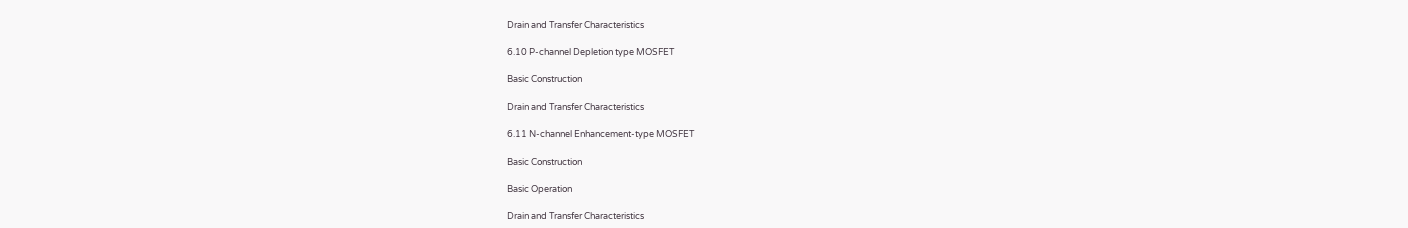Drain and Transfer Characteristics

6.10 P-channel Depletion type MOSFET

Basic Construction

Drain and Transfer Characteristics

6.11 N-channel Enhancement-type MOSFET

Basic Construction

Basic Operation

Drain and Transfer Characteristics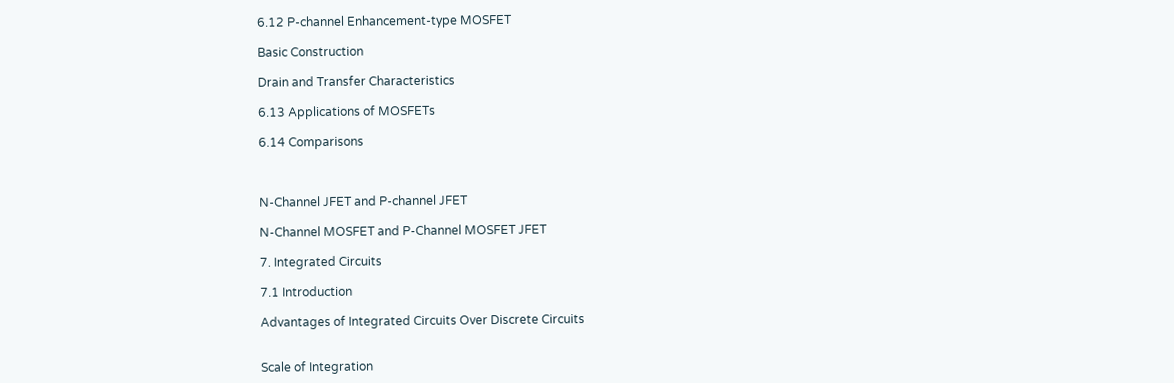6.12 P-channel Enhancement-type MOSFET

Basic Construction

Drain and Transfer Characteristics

6.13 Applications of MOSFETs

6.14 Comparisons



N-Channel JFET and P-channel JFET

N-Channel MOSFET and P-Channel MOSFET JFET

7. Integrated Circuits

7.1 Introduction

Advantages of Integrated Circuits Over Discrete Circuits


Scale of Integration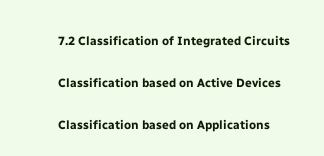7.2 Classification of Integrated Circuits

Classification based on Active Devices

Classification based on Applications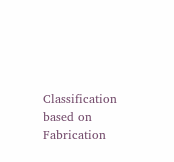Classification based on Fabrication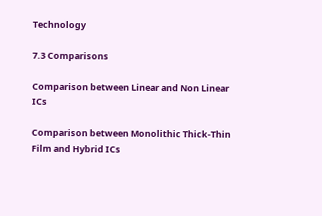Technology

7.3 Comparisons

Comparison between Linear and Non Linear ICs

Comparison between Monolithic Thick-Thin Film and Hybrid ICs